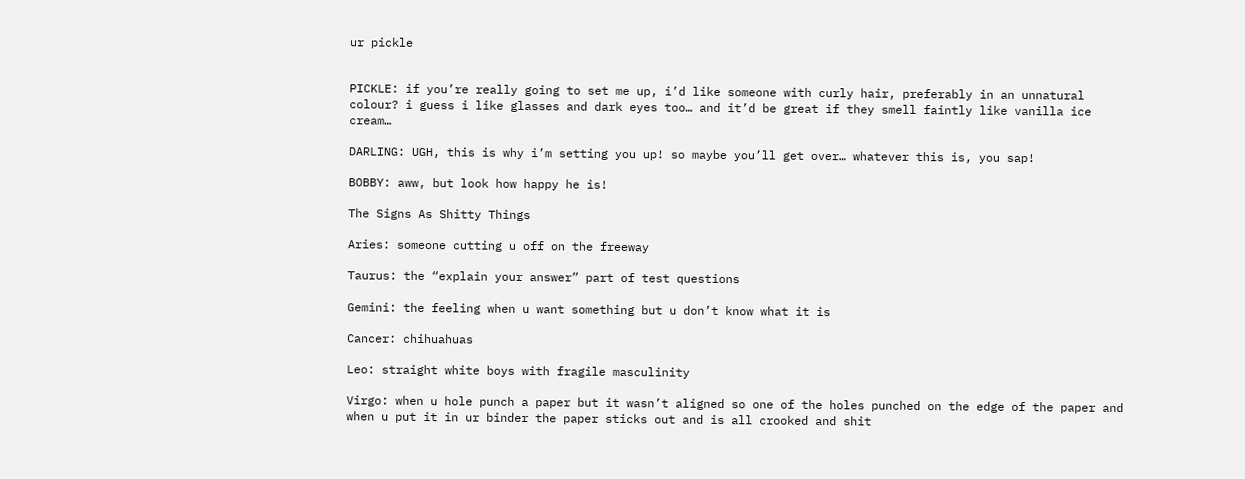ur pickle


PICKLE: if you’re really going to set me up, i’d like someone with curly hair, preferably in an unnatural colour? i guess i like glasses and dark eyes too… and it’d be great if they smell faintly like vanilla ice cream…

DARLING: UGH, this is why i’m setting you up! so maybe you’ll get over… whatever this is, you sap!

BOBBY: aww, but look how happy he is!

The Signs As Shitty Things

Aries: someone cutting u off on the freeway

Taurus: the “explain your answer” part of test questions

Gemini: the feeling when u want something but u don’t know what it is

Cancer: chihuahuas

Leo: straight white boys with fragile masculinity

Virgo: when u hole punch a paper but it wasn’t aligned so one of the holes punched on the edge of the paper and when u put it in ur binder the paper sticks out and is all crooked and shit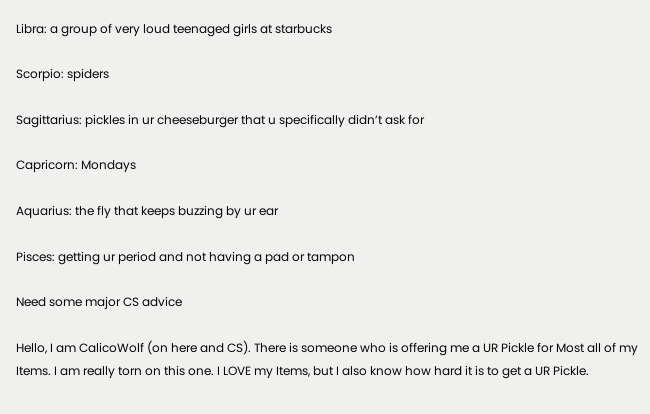Libra: a group of very loud teenaged girls at starbucks

Scorpio: spiders

Sagittarius: pickles in ur cheeseburger that u specifically didn’t ask for

Capricorn: Mondays

Aquarius: the fly that keeps buzzing by ur ear

Pisces: getting ur period and not having a pad or tampon

Need some major CS advice

Hello, I am CalicoWolf (on here and CS). There is someone who is offering me a UR Pickle for Most all of my Items. I am really torn on this one. I LOVE my Items, but I also know how hard it is to get a UR Pickle.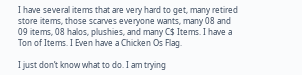I have several items that are very hard to get, many retired store items, those scarves everyone wants, many 08 and 09 items, 08 halos, plushies, and many C$ Items. I have a Ton of Items. I Even have a Chicken Os Flag.

I just don’t know what to do. I am trying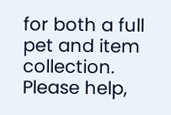for both a full pet and item collection. Please help,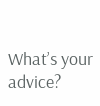What’s your advice?